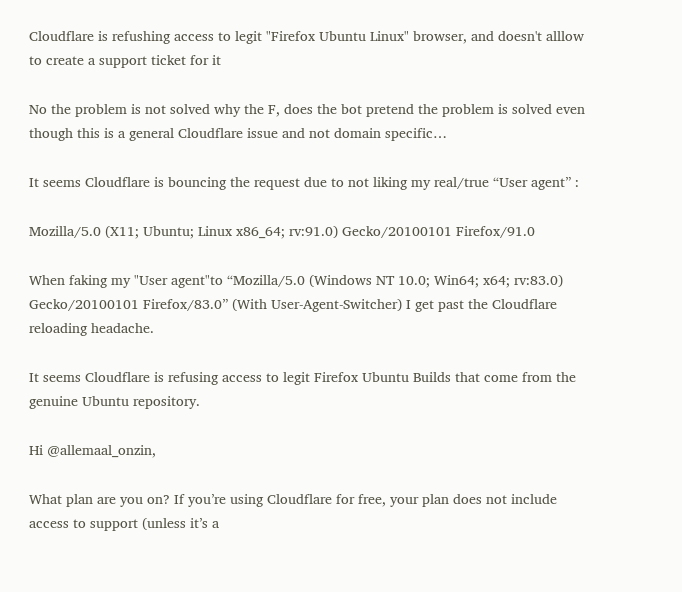Cloudflare is refushing access to legit "Firefox Ubuntu Linux" browser, and doesn't alllow to create a support ticket for it

No the problem is not solved why the F, does the bot pretend the problem is solved even though this is a general Cloudflare issue and not domain specific…

It seems Cloudflare is bouncing the request due to not liking my real/true “User agent” :

Mozilla/5.0 (X11; Ubuntu; Linux x86_64; rv:91.0) Gecko/20100101 Firefox/91.0

When faking my "User agent"to “Mozilla/5.0 (Windows NT 10.0; Win64; x64; rv:83.0) Gecko/20100101 Firefox/83.0” (With User-Agent-Switcher) I get past the Cloudflare reloading headache.

It seems Cloudflare is refusing access to legit Firefox Ubuntu Builds that come from the genuine Ubuntu repository.

Hi @allemaal_onzin,

What plan are you on? If you’re using Cloudflare for free, your plan does not include access to support (unless it’s a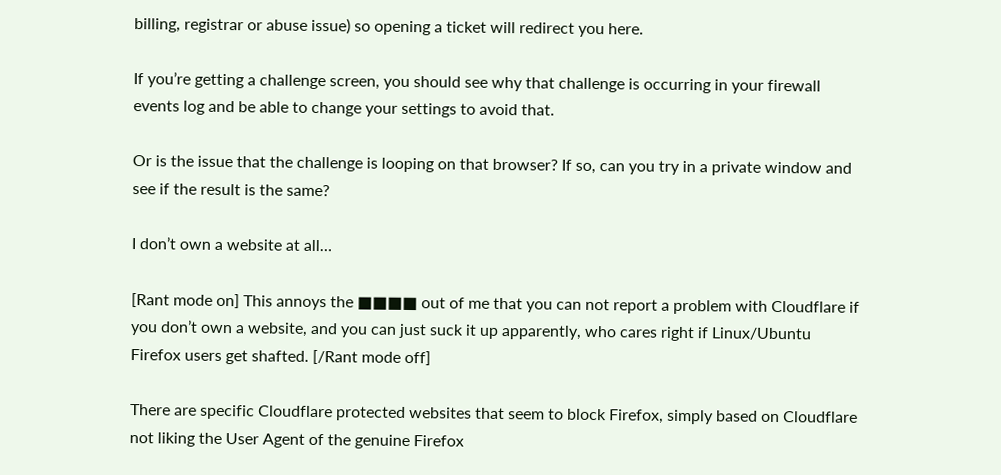billing, registrar or abuse issue) so opening a ticket will redirect you here.

If you’re getting a challenge screen, you should see why that challenge is occurring in your firewall events log and be able to change your settings to avoid that.

Or is the issue that the challenge is looping on that browser? If so, can you try in a private window and see if the result is the same?

I don’t own a website at all…

[Rant mode on] This annoys the ■■■■ out of me that you can not report a problem with Cloudflare if you don’t own a website, and you can just suck it up apparently, who cares right if Linux/Ubuntu Firefox users get shafted. [/Rant mode off]

There are specific Cloudflare protected websites that seem to block Firefox, simply based on Cloudflare not liking the User Agent of the genuine Firefox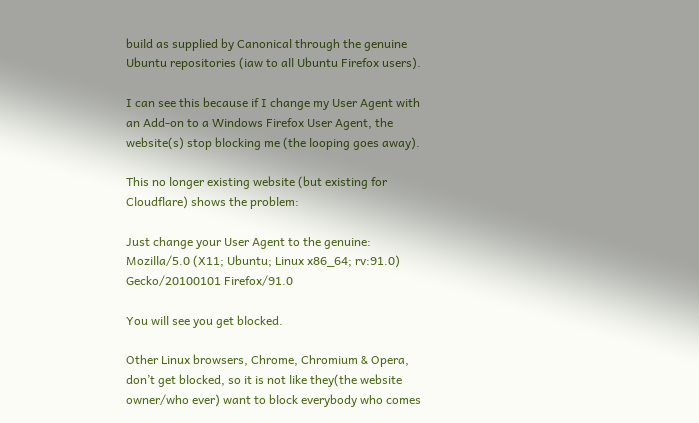build as supplied by Canonical through the genuine Ubuntu repositories (iaw to all Ubuntu Firefox users).

I can see this because if I change my User Agent with an Add-on to a Windows Firefox User Agent, the website(s) stop blocking me (the looping goes away).

This no longer existing website (but existing for Cloudflare) shows the problem:

Just change your User Agent to the genuine: Mozilla/5.0 (X11; Ubuntu; Linux x86_64; rv:91.0) Gecko/20100101 Firefox/91.0

You will see you get blocked.

Other Linux browsers, Chrome, Chromium & Opera, don’t get blocked, so it is not like they(the website owner/who ever) want to block everybody who comes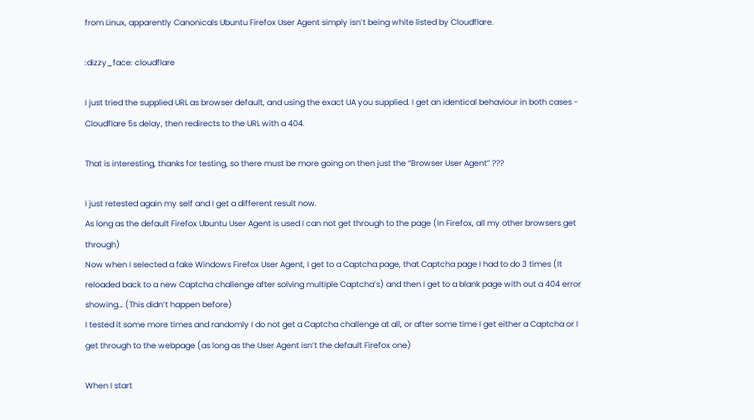from Linux, apparently Canonicals Ubuntu Firefox User Agent simply isn’t being white listed by Cloudflare.

:dizzy_face: cloudflare

I just tried the supplied URL as browser default, and using the exact UA you supplied. I get an identical behaviour in both cases - Cloudflare 5s delay, then redirects to the URL with a 404.

That is interesting, thanks for testing, so there must be more going on then just the “Browser User Agent” ???

I just retested again my self and I get a different result now.
As long as the default Firefox Ubuntu User Agent is used I can not get through to the page (In Firefox, all my other browsers get through)
Now when I selected a fake Windows Firefox User Agent, I get to a Captcha page, that Captcha page I had to do 3 times (It reloaded back to a new Captcha challenge after solving multiple Captcha’s) and then I get to a blank page with out a 404 error showing… (This didn’t happen before)
I tested it some more times and randomly I do not get a Captcha challenge at all, or after some time I get either a Captcha or I get through to the webpage (as long as the User Agent isn’t the default Firefox one)

When I start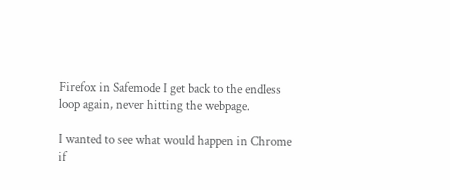Firefox in Safemode I get back to the endless loop again, never hitting the webpage.

I wanted to see what would happen in Chrome if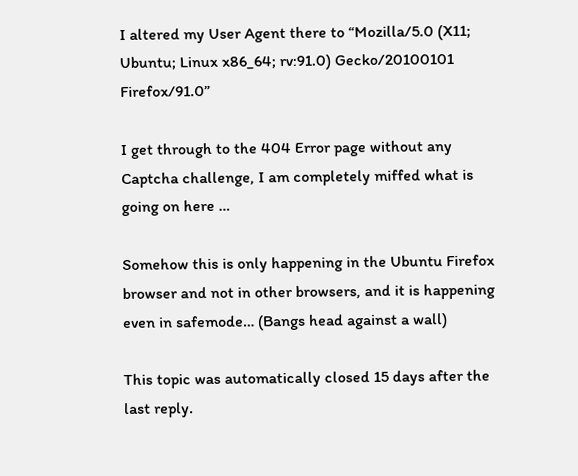I altered my User Agent there to “Mozilla/5.0 (X11; Ubuntu; Linux x86_64; rv:91.0) Gecko/20100101 Firefox/91.0”

I get through to the 404 Error page without any Captcha challenge, I am completely miffed what is going on here …

Somehow this is only happening in the Ubuntu Firefox browser and not in other browsers, and it is happening even in safemode… (Bangs head against a wall)

This topic was automatically closed 15 days after the last reply.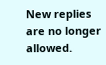New replies are no longer allowed.